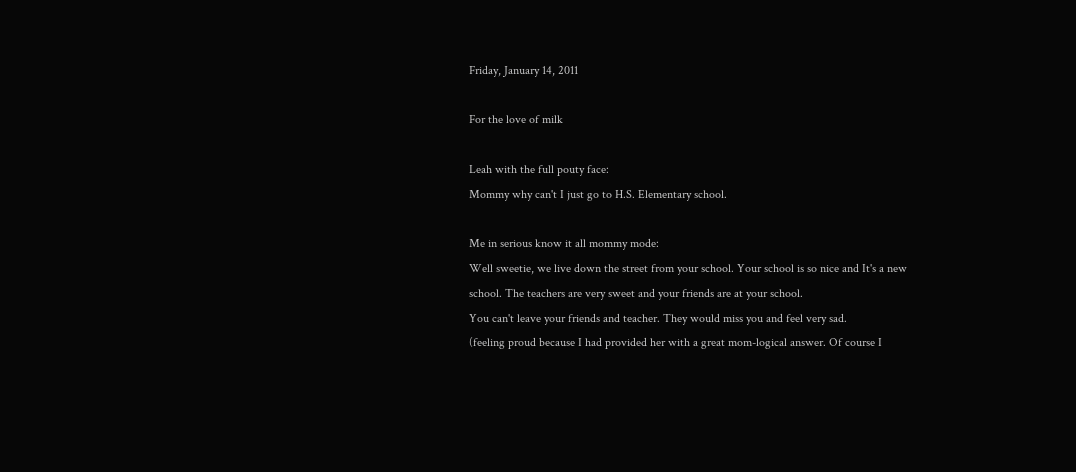Friday, January 14, 2011

For the love of milk

Leah with the full pouty face:
Mommy why can't I just go to H.S. Elementary school.

Me in serious know it all mommy mode:
Well sweetie, we live down the street from your school. Your school is so nice and It's a new school. The teachers are very sweet and your friends are at your school.
You can't leave your friends and teacher. They would miss you and feel very sad.
(feeling proud because I had provided her with a great mom-logical answer. Of course I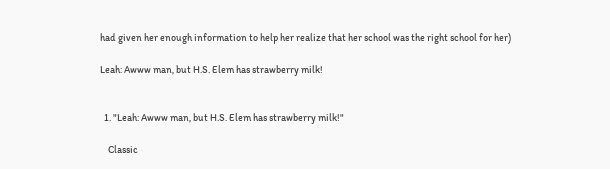had given her enough information to help her realize that her school was the right school for her)

Leah: Awww man, but H.S. Elem has strawberry milk!


  1. "Leah: Awww man, but H.S. Elem has strawberry milk!"

    Classic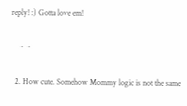reply! :) Gotta love em!

    ~ ~

  2. How cute. Somehow Mommy logic is not the same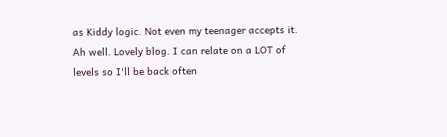as Kiddy logic. Not even my teenager accepts it. Ah well. Lovely blog. I can relate on a LOT of levels so I'll be back often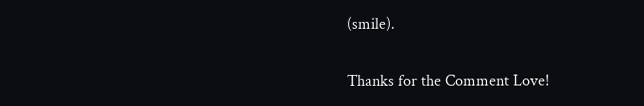(smile).


Thanks for the Comment Love!